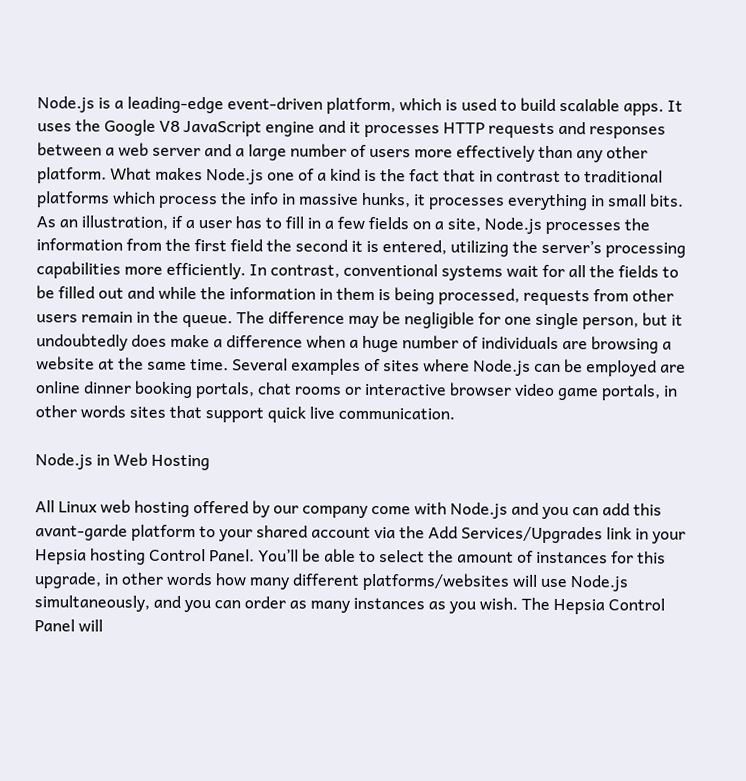Node.js is a leading-edge event-driven platform, which is used to build scalable apps. It uses the Google V8 JavaScript engine and it processes HTTP requests and responses between a web server and a large number of users more effectively than any other platform. What makes Node.js one of a kind is the fact that in contrast to traditional platforms which process the info in massive hunks, it processes everything in small bits. As an illustration, if a user has to fill in a few fields on a site, Node.js processes the information from the first field the second it is entered, utilizing the server’s processing capabilities more efficiently. In contrast, conventional systems wait for all the fields to be filled out and while the information in them is being processed, requests from other users remain in the queue. The difference may be negligible for one single person, but it undoubtedly does make a difference when a huge number of individuals are browsing a website at the same time. Several examples of sites where Node.js can be employed are online dinner booking portals, chat rooms or interactive browser video game portals, in other words sites that support quick live communication.

Node.js in Web Hosting

All Linux web hosting offered by our company come with Node.js and you can add this avant-garde platform to your shared account via the Add Services/Upgrades link in your Hepsia hosting Control Panel. You’ll be able to select the amount of instances for this upgrade, in other words how many different platforms/websites will use Node.js simultaneously, and you can order as many instances as you wish. The Hepsia Control Panel will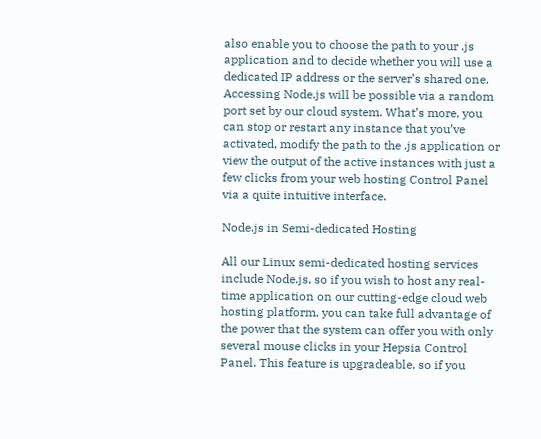also enable you to choose the path to your .js application and to decide whether you will use a dedicated IP address or the server’s shared one. Accessing Node.js will be possible via a random port set by our cloud system. What’s more, you can stop or restart any instance that you’ve activated, modify the path to the .js application or view the output of the active instances with just a few clicks from your web hosting Control Panel via a quite intuitive interface.

Node.js in Semi-dedicated Hosting

All our Linux semi-dedicated hosting services include Node.js, so if you wish to host any real-time application on our cutting-edge cloud web hosting platform, you can take full advantage of the power that the system can offer you with only several mouse clicks in your Hepsia Control Panel. This feature is upgradeable, so if you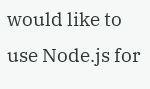would like to use Node.js for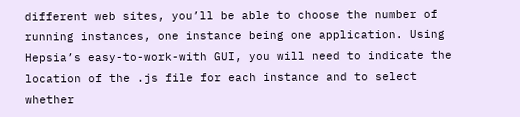different web sites, you’ll be able to choose the number of running instances, one instance being one application. Using Hepsia’s easy-to-work-with GUI, you will need to indicate the location of the .js file for each instance and to select whether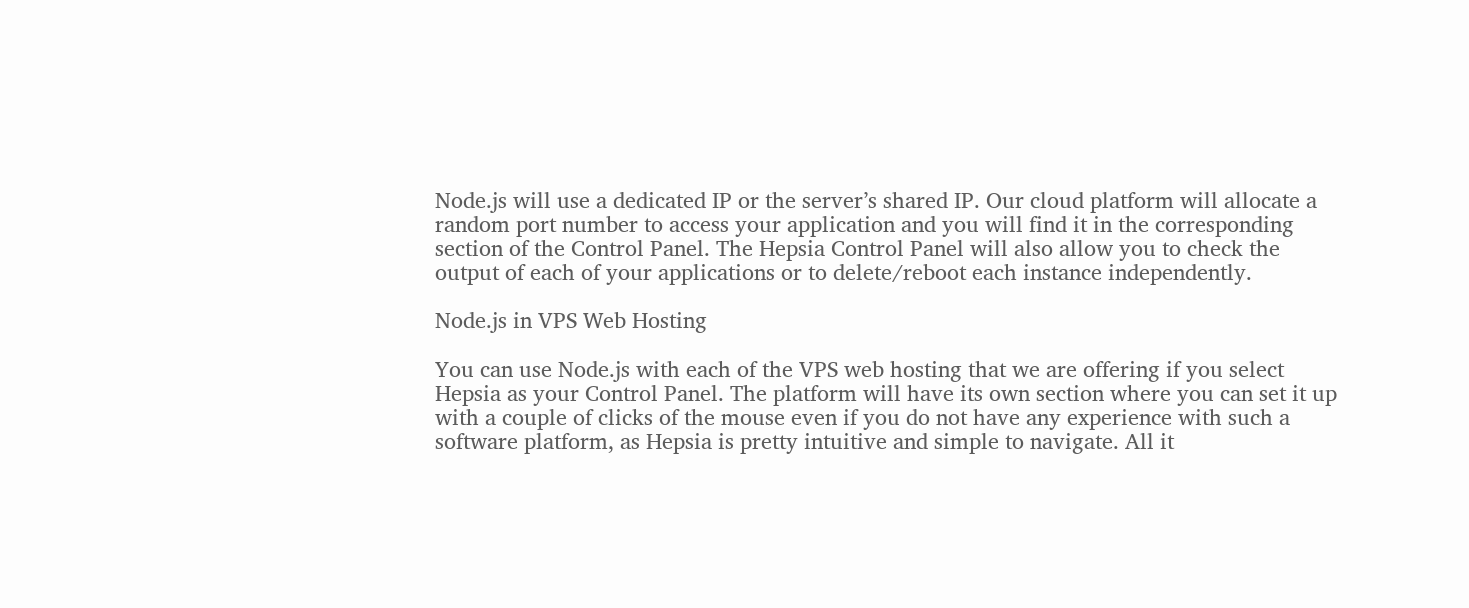Node.js will use a dedicated IP or the server’s shared IP. Our cloud platform will allocate a random port number to access your application and you will find it in the corresponding section of the Control Panel. The Hepsia Control Panel will also allow you to check the output of each of your applications or to delete/reboot each instance independently.

Node.js in VPS Web Hosting

You can use Node.js with each of the VPS web hosting that we are offering if you select Hepsia as your Control Panel. The platform will have its own section where you can set it up with a couple of clicks of the mouse even if you do not have any experience with such a software platform, as Hepsia is pretty intuitive and simple to navigate. All it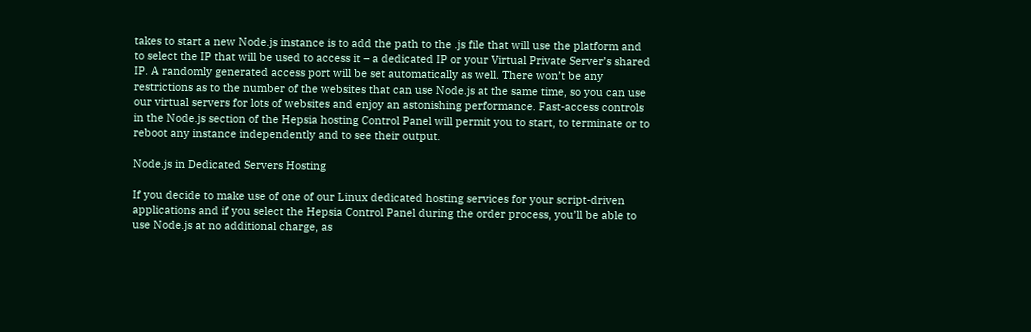takes to start a new Node.js instance is to add the path to the .js file that will use the platform and to select the IP that will be used to access it – a dedicated IP or your Virtual Private Server’s shared IP. A randomly generated access port will be set automatically as well. There won’t be any restrictions as to the number of the websites that can use Node.js at the same time, so you can use our virtual servers for lots of websites and enjoy an astonishing performance. Fast-access controls in the Node.js section of the Hepsia hosting Control Panel will permit you to start, to terminate or to reboot any instance independently and to see their output.

Node.js in Dedicated Servers Hosting

If you decide to make use of one of our Linux dedicated hosting services for your script-driven applications and if you select the Hepsia Control Panel during the order process, you’ll be able to use Node.js at no additional charge, as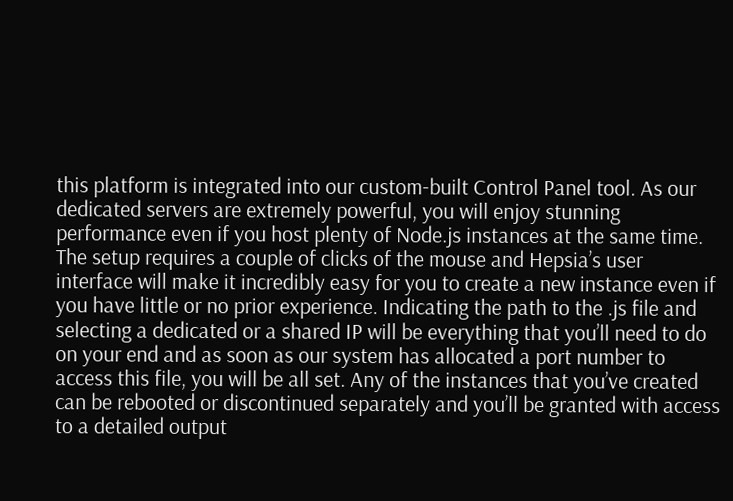this platform is integrated into our custom-built Control Panel tool. As our dedicated servers are extremely powerful, you will enjoy stunning performance even if you host plenty of Node.js instances at the same time. The setup requires a couple of clicks of the mouse and Hepsia’s user interface will make it incredibly easy for you to create a new instance even if you have little or no prior experience. Indicating the path to the .js file and selecting a dedicated or a shared IP will be everything that you’ll need to do on your end and as soon as our system has allocated a port number to access this file, you will be all set. Any of the instances that you’ve created can be rebooted or discontinued separately and you’ll be granted with access to a detailed output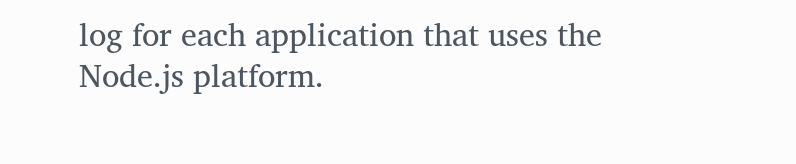log for each application that uses the Node.js platform.